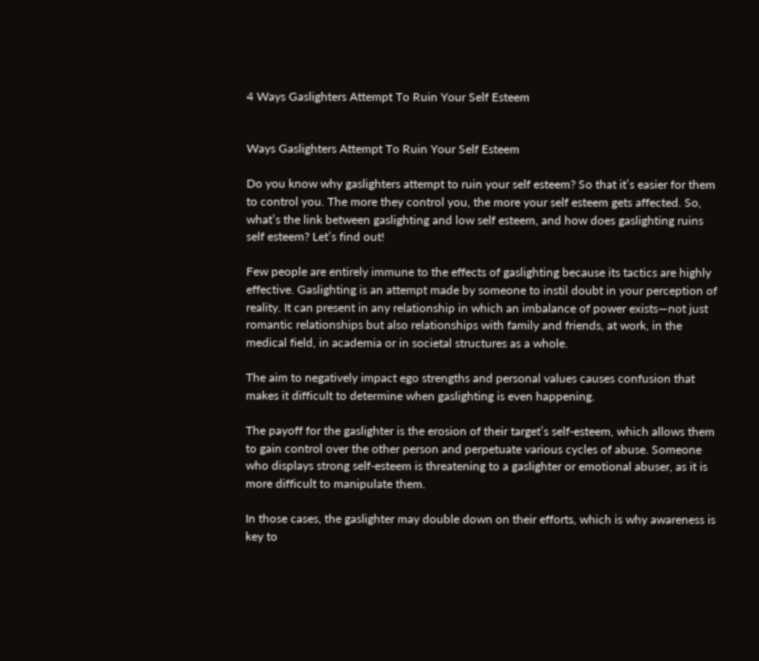4 Ways Gaslighters Attempt To Ruin Your Self Esteem


Ways Gaslighters Attempt To Ruin Your Self Esteem

Do you know why gaslighters attempt to ruin your self esteem? So that it’s easier for them to control you. The more they control you, the more your self esteem gets affected. So, what’s the link between gaslighting and low self esteem, and how does gaslighting ruins self esteem? Let’s find out!

Few people are entirely immune to the effects of gaslighting because its tactics are highly effective. Gaslighting is an attempt made by someone to instil doubt in your perception of reality. It can present in any relationship in which an imbalance of power exists—not just romantic relationships but also relationships with family and friends, at work, in the medical field, in academia or in societal structures as a whole.

The aim to negatively impact ego strengths and personal values causes confusion that makes it difficult to determine when gaslighting is even happening.

The payoff for the gaslighter is the erosion of their target’s self-esteem, which allows them to gain control over the other person and perpetuate various cycles of abuse. Someone who displays strong self-esteem is threatening to a gaslighter or emotional abuser, as it is more difficult to manipulate them.

In those cases, the gaslighter may double down on their efforts, which is why awareness is key to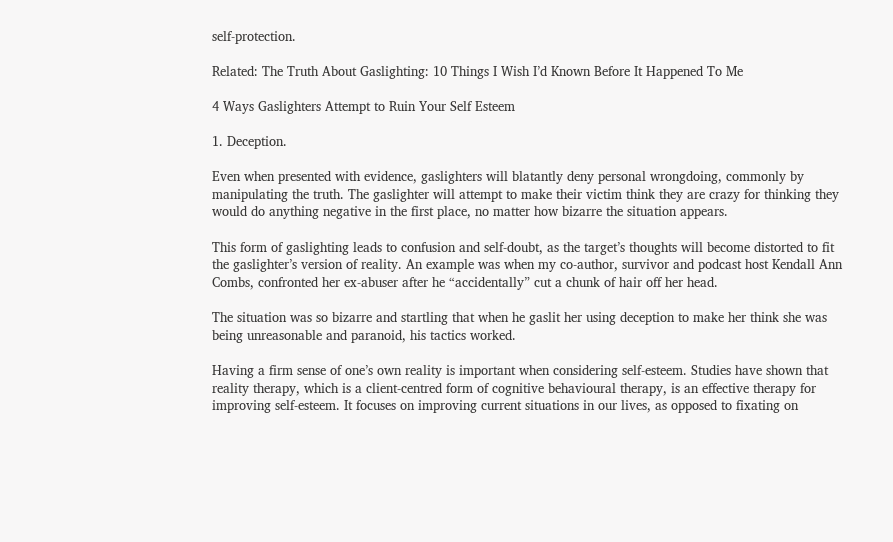self-protection.

Related: The Truth About Gaslighting: 10 Things I Wish I’d Known Before It Happened To Me

4 Ways Gaslighters Attempt to Ruin Your Self Esteem

1. Deception.

Even when presented with evidence, gaslighters will blatantly deny personal wrongdoing, commonly by manipulating the truth. The gaslighter will attempt to make their victim think they are crazy for thinking they would do anything negative in the first place, no matter how bizarre the situation appears.

This form of gaslighting leads to confusion and self-doubt, as the target’s thoughts will become distorted to fit the gaslighter’s version of reality. An example was when my co-author, survivor and podcast host Kendall Ann Combs, confronted her ex-abuser after he “accidentally” cut a chunk of hair off her head.

The situation was so bizarre and startling that when he gaslit her using deception to make her think she was being unreasonable and paranoid, his tactics worked.

Having a firm sense of one’s own reality is important when considering self-esteem. Studies have shown that reality therapy, which is a client-centred form of cognitive behavioural therapy, is an effective therapy for improving self-esteem. It focuses on improving current situations in our lives, as opposed to fixating on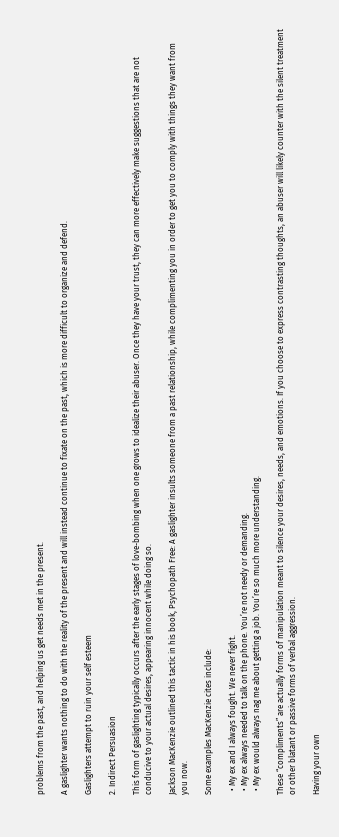problems from the past, and helping us get needs met in the present.

A gaslighter wants nothing to do with the reality of the present and will instead continue to fixate on the past, which is more difficult to organize and defend.

Gaslighters attempt to ruin your self esteem

2. Indirect Persuasion

This form of gaslighting typically occurs after the early stages of love-bombing when one grows to idealize their abuser. Once they have your trust, they can more effectively make suggestions that are not conducive to your actual desires, appearing innocent while doing so.

Jackson MacKenzie outlined this tactic in his book, Psychopath Free: A gaslighter insults someone from a past relationship, while complimenting you in order to get you to comply with things they want from you now.

Some examples MacKenzie cites include:

  • My ex and I always fought. We never fight.
  • My ex always needed to talk on the phone. You’re not needy or demanding.
  • My ex would always nag me about getting a job. You’re so much more understanding.

These “compliments” are actually forms of manipulation meant to silence your desires, needs, and emotions. If you choose to express contrasting thoughts, an abuser will likely counter with the silent treatment or other blatant or passive forms of verbal aggression.

Having your own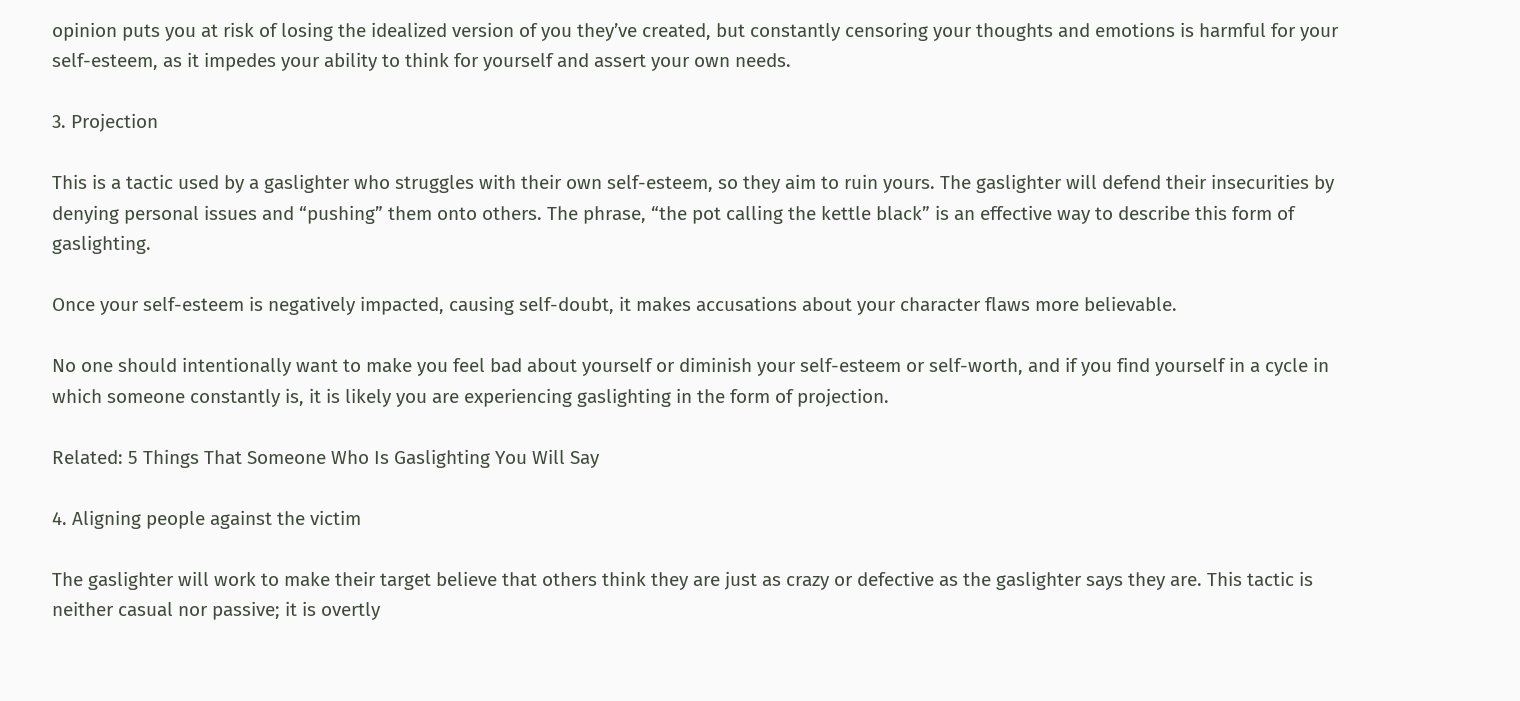opinion puts you at risk of losing the idealized version of you they’ve created, but constantly censoring your thoughts and emotions is harmful for your self-esteem, as it impedes your ability to think for yourself and assert your own needs.

3. Projection

This is a tactic used by a gaslighter who struggles with their own self-esteem, so they aim to ruin yours. The gaslighter will defend their insecurities by denying personal issues and “pushing” them onto others. The phrase, “the pot calling the kettle black” is an effective way to describe this form of gaslighting.

Once your self-esteem is negatively impacted, causing self-doubt, it makes accusations about your character flaws more believable.

No one should intentionally want to make you feel bad about yourself or diminish your self-esteem or self-worth, and if you find yourself in a cycle in which someone constantly is, it is likely you are experiencing gaslighting in the form of projection.

Related: 5 Things That Someone Who Is Gaslighting You Will Say

4. Aligning people against the victim

The gaslighter will work to make their target believe that others think they are just as crazy or defective as the gaslighter says they are. This tactic is neither casual nor passive; it is overtly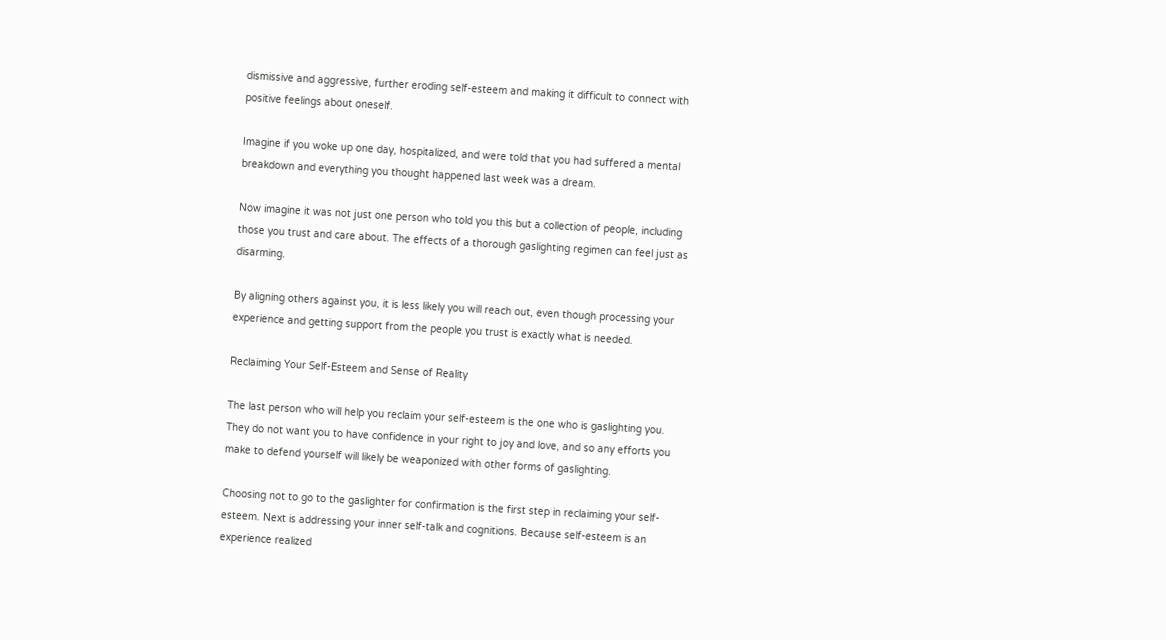dismissive and aggressive, further eroding self-esteem and making it difficult to connect with positive feelings about oneself.

Imagine if you woke up one day, hospitalized, and were told that you had suffered a mental breakdown and everything you thought happened last week was a dream.

Now imagine it was not just one person who told you this but a collection of people, including those you trust and care about. The effects of a thorough gaslighting regimen can feel just as disarming.

By aligning others against you, it is less likely you will reach out, even though processing your experience and getting support from the people you trust is exactly what is needed.

Reclaiming Your Self-Esteem and Sense of Reality

The last person who will help you reclaim your self-esteem is the one who is gaslighting you. They do not want you to have confidence in your right to joy and love, and so any efforts you make to defend yourself will likely be weaponized with other forms of gaslighting.

Choosing not to go to the gaslighter for confirmation is the first step in reclaiming your self-esteem. Next is addressing your inner self-talk and cognitions. Because self-esteem is an experience realized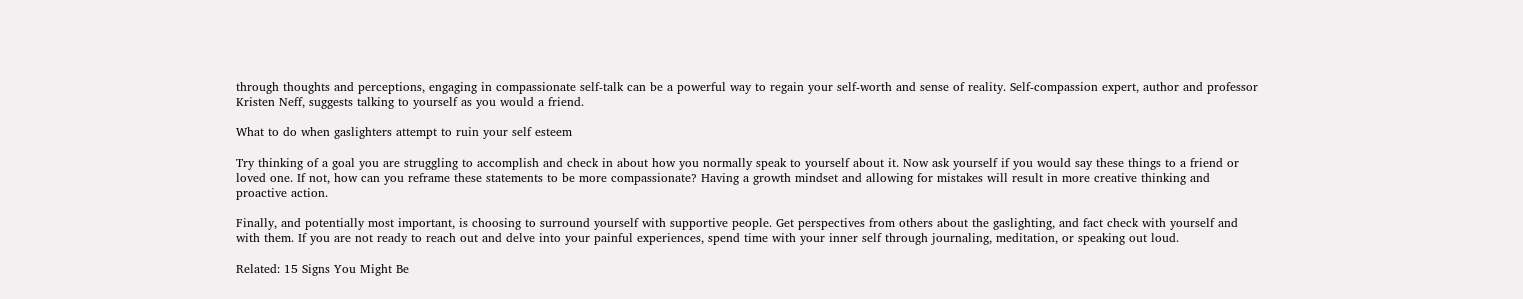through thoughts and perceptions, engaging in compassionate self-talk can be a powerful way to regain your self-worth and sense of reality. Self-compassion expert, author and professor Kristen Neff, suggests talking to yourself as you would a friend.

What to do when gaslighters attempt to ruin your self esteem

Try thinking of a goal you are struggling to accomplish and check in about how you normally speak to yourself about it. Now ask yourself if you would say these things to a friend or loved one. If not, how can you reframe these statements to be more compassionate? Having a growth mindset and allowing for mistakes will result in more creative thinking and proactive action.

Finally, and potentially most important, is choosing to surround yourself with supportive people. Get perspectives from others about the gaslighting, and fact check with yourself and with them. If you are not ready to reach out and delve into your painful experiences, spend time with your inner self through journaling, meditation, or speaking out loud.

Related: 15 Signs You Might Be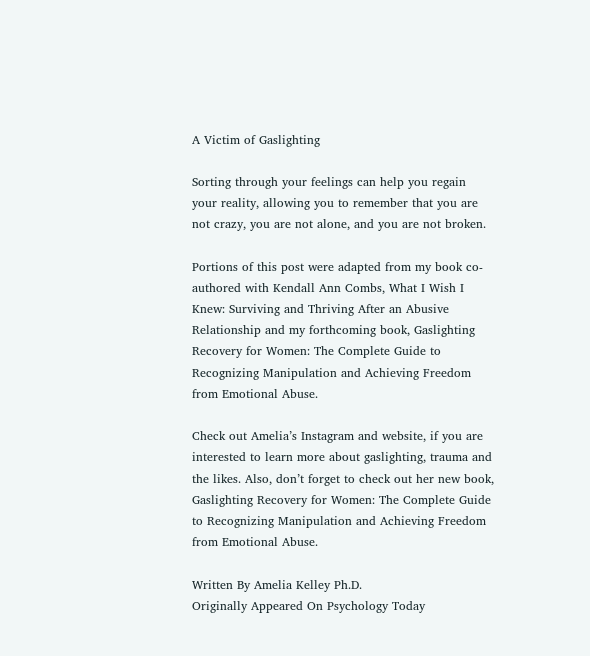A Victim of Gaslighting

Sorting through your feelings can help you regain your reality, allowing you to remember that you are not crazy, you are not alone, and you are not broken.

Portions of this post were adapted from my book co-authored with Kendall Ann Combs, What I Wish I Knew: Surviving and Thriving After an Abusive Relationship and my forthcoming book, Gaslighting Recovery for Women: The Complete Guide to Recognizing Manipulation and Achieving Freedom from Emotional Abuse.

Check out Amelia’s Instagram and website, if you are interested to learn more about gaslighting, trauma and the likes. Also, don’t forget to check out her new book, Gaslighting Recovery for Women: The Complete Guide to Recognizing Manipulation and Achieving Freedom from Emotional Abuse.

Written By Amelia Kelley Ph.D.
Originally Appeared On Psychology Today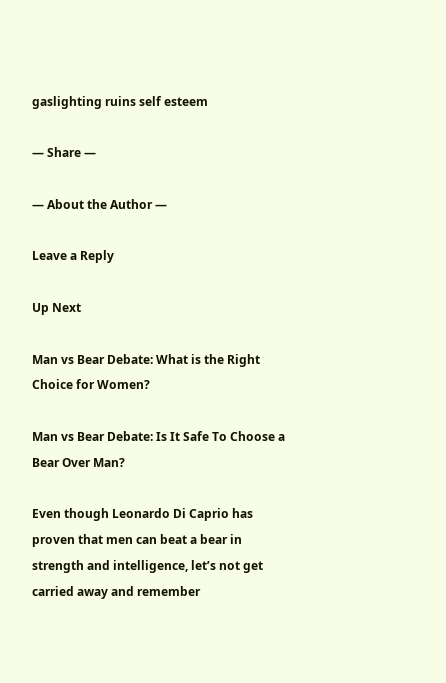gaslighting ruins self esteem

— Share —

— About the Author —

Leave a Reply

Up Next

Man vs Bear Debate: What is the Right Choice for Women?

Man vs Bear Debate: Is It Safe To Choose a Bear Over Man?

Even though Leonardo Di Caprio has proven that men can beat a bear in strength and intelligence, let’s not get carried away and remember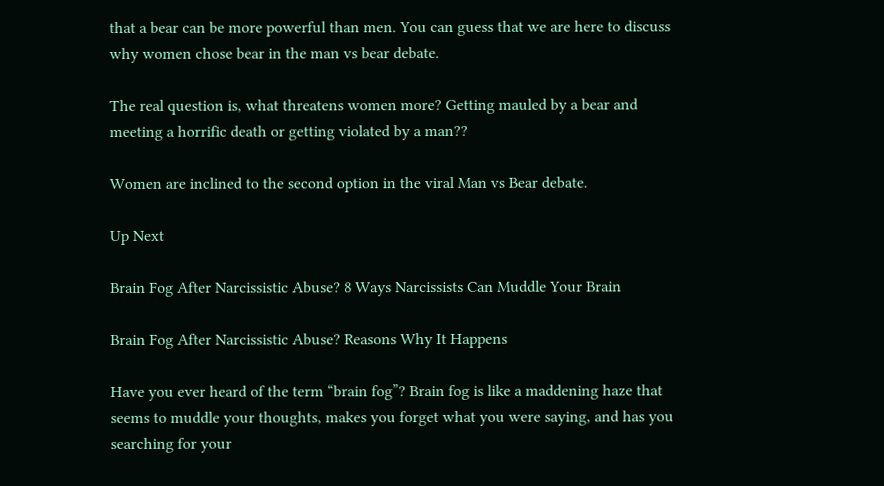that a bear can be more powerful than men. You can guess that we are here to discuss why women chose bear in the man vs bear debate.

The real question is, what threatens women more? Getting mauled by a bear and meeting a horrific death or getting violated by a man??

Women are inclined to the second option in the viral Man vs Bear debate.

Up Next

Brain Fog After Narcissistic Abuse? 8 Ways Narcissists Can Muddle Your Brain

Brain Fog After Narcissistic Abuse? Reasons Why It Happens

Have you ever heard of the term “brain fog”? Brain fog is like a maddening haze that seems to muddle your thoughts, makes you forget what you were saying, and has you searching for your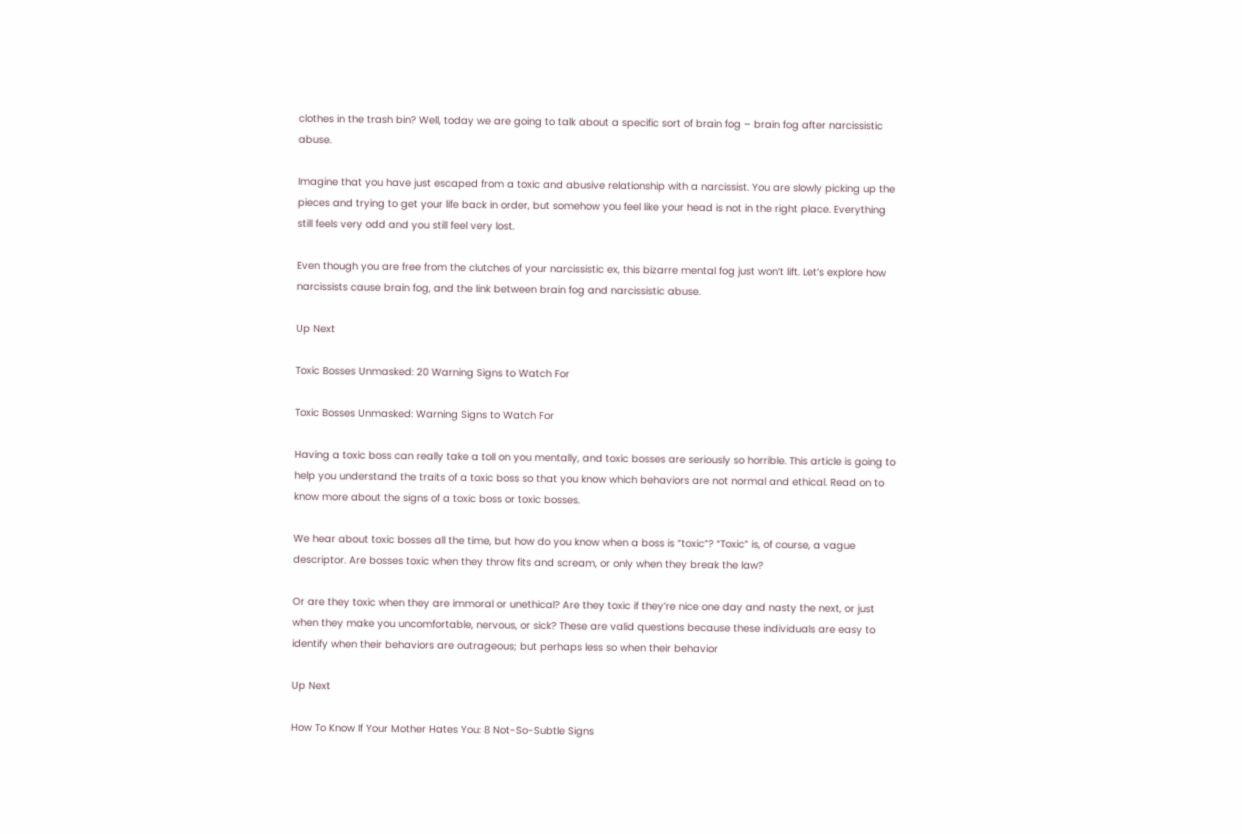clothes in the trash bin? Well, today we are going to talk about a specific sort of brain fog – brain fog after narcissistic abuse.

Imagine that you have just escaped from a toxic and abusive relationship with a narcissist. You are slowly picking up the pieces and trying to get your life back in order, but somehow you feel like your head is not in the right place. Everything still feels very odd and you still feel very lost.

Even though you are free from the clutches of your narcissistic ex, this bizarre mental fog just won’t lift. Let’s explore how narcissists cause brain fog, and the link between brain fog and narcissistic abuse.

Up Next

Toxic Bosses Unmasked: 20 Warning Signs to Watch For

Toxic Bosses Unmasked: Warning Signs to Watch For

Having a toxic boss can really take a toll on you mentally, and toxic bosses are seriously so horrible. This article is going to help you understand the traits of a toxic boss so that you know which behaviors are not normal and ethical. Read on to know more about the signs of a toxic boss or toxic bosses.

We hear about toxic bosses all the time, but how do you know when a boss is “toxic”? “Toxic” is, of course, a vague descriptor. Are bosses toxic when they throw fits and scream, or only when they break the law?

Or are they toxic when they are immoral or unethical? Are they toxic if they’re nice one day and nasty the next, or just when they make you uncomfortable, nervous, or sick? These are valid questions because these individuals are easy to identify when their behaviors are outrageous; but perhaps less so when their behavior

Up Next

How To Know If Your Mother Hates You: 8 Not-So-Subtle Signs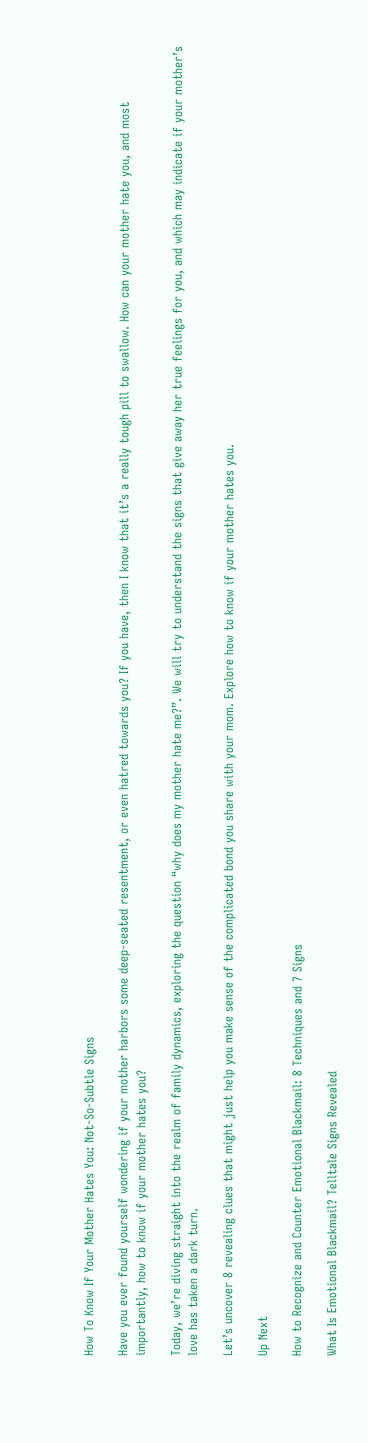How To Know If Your Mother Hates You: Not-So-Subtle Signs

Have you ever found yourself wondering if your mother harbors some deep-seated resentment, or even hatred towards you? If you have, then I know that it’s a really tough pill to swallow. How can your mother hate you, and most importantly, how to know if your mother hates you?

Today, we’re diving straight into the realm of family dynamics, exploring the question “why does my mother hate me?”. We will try to understand the signs that give away her true feelings for you, and which may indicate if your mother’s love has taken a dark turn.

Let’s uncover 8 revealing clues that might just help you make sense of the complicated bond you share with your mom. Explore how to know if your mother hates you.

Up Next

How to Recognize and Counter Emotional Blackmail: 8 Techniques and 7 Signs

What Is Emotional Blackmail? Telltale Signs Revealed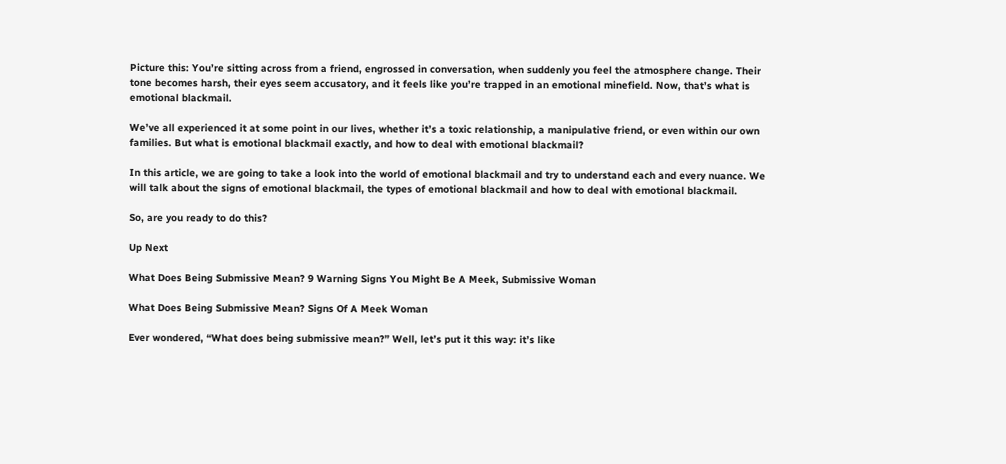Picture this: You’re sitting across from a friend, engrossed in conversation, when suddenly you feel the atmosphere change. Their tone becomes harsh, their eyes seem accusatory, and it feels like you’re trapped in an emotional minefield. Now, that’s what is emotional blackmail.

We’ve all experienced it at some point in our lives, whether it’s a toxic relationship, a manipulative friend, or even within our own families. But what is emotional blackmail exactly, and how to deal with emotional blackmail?

In this article, we are going to take a look into the world of emotional blackmail and try to understand each and every nuance. We will talk about the signs of emotional blackmail, the types of emotional blackmail and how to deal with emotional blackmail.

So, are you ready to do this?

Up Next

What Does Being Submissive Mean? 9 Warning Signs You Might Be A Meek, Submissive Woman

What Does Being Submissive Mean? Signs Of A Meek Woman

Ever wondered, “What does being submissive mean?” Well, let’s put it this way: it’s like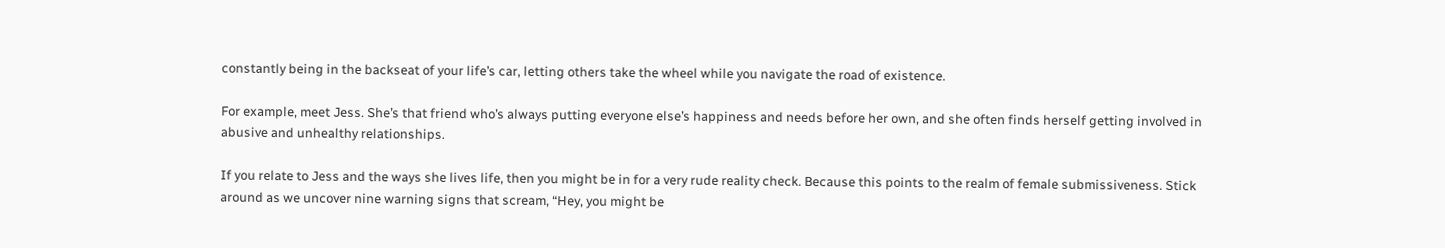constantly being in the backseat of your life’s car, letting others take the wheel while you navigate the road of existence.

For example, meet Jess. She’s that friend who’s always putting everyone else’s happiness and needs before her own, and she often finds herself getting involved in abusive and unhealthy relationships.

If you relate to Jess and the ways she lives life, then you might be in for a very rude reality check. Because this points to the realm of female submissiveness. Stick around as we uncover nine warning signs that scream, “Hey, you might be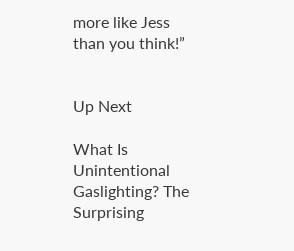more like Jess than you think!”


Up Next

What Is Unintentional Gaslighting? The Surprising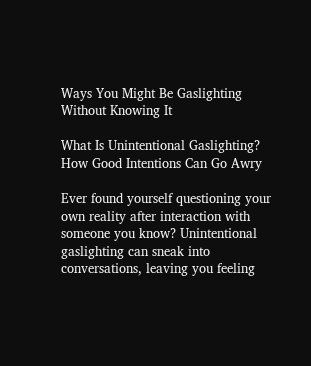Ways You Might Be Gaslighting Without Knowing It

What Is Unintentional Gaslighting? How Good Intentions Can Go Awry

Ever found yourself questioning your own reality after interaction with someone you know? Unintentional gaslighting can sneak into conversations, leaving you feeling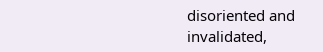disoriented and invalidated,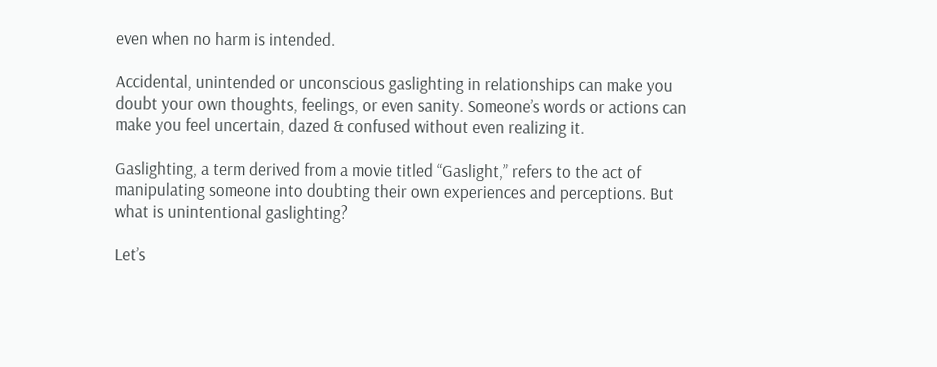even when no harm is intended.

Accidental, unintended or unconscious gaslighting in relationships can make you doubt your own thoughts, feelings, or even sanity. Someone’s words or actions can make you feel uncertain, dazed & confused without even realizing it.

Gaslighting, a term derived from a movie titled “Gaslight,” refers to the act of manipulating someone into doubting their own experiences and perceptions. But what is unintentional gaslighting?

Let’s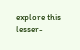explore this lesser-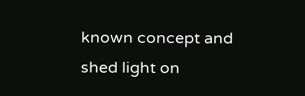known concept and shed light on